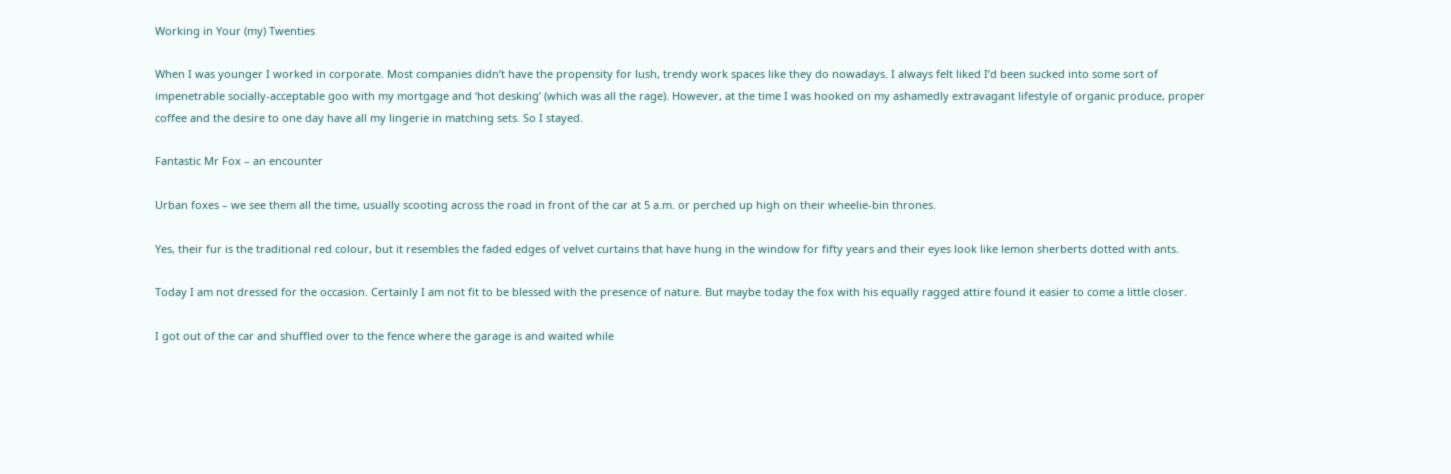Working in Your (my) Twenties

When I was younger I worked in corporate. Most companies didn’t have the propensity for lush, trendy work spaces like they do nowadays. I always felt liked I’d been sucked into some sort of impenetrable socially-acceptable goo with my mortgage and ‘hot desking’ (which was all the rage). However, at the time I was hooked on my ashamedly extravagant lifestyle of organic produce, proper coffee and the desire to one day have all my lingerie in matching sets. So I stayed.

Fantastic Mr Fox – an encounter

Urban foxes – we see them all the time, usually scooting across the road in front of the car at 5 a.m. or perched up high on their wheelie-bin thrones.

Yes, their fur is the traditional red colour, but it resembles the faded edges of velvet curtains that have hung in the window for fifty years and their eyes look like lemon sherberts dotted with ants.

Today I am not dressed for the occasion. Certainly I am not fit to be blessed with the presence of nature. But maybe today the fox with his equally ragged attire found it easier to come a little closer.

I got out of the car and shuffled over to the fence where the garage is and waited while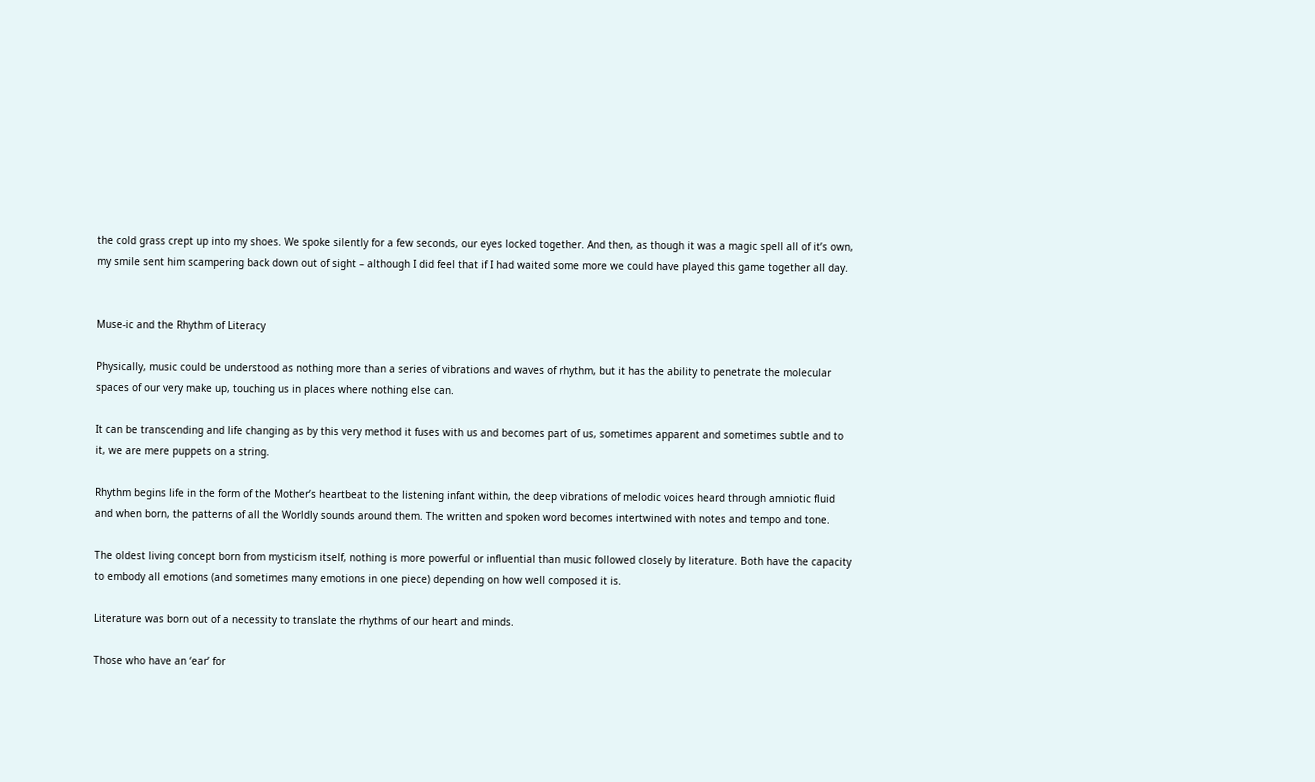the cold grass crept up into my shoes. We spoke silently for a few seconds, our eyes locked together. And then, as though it was a magic spell all of it’s own, my smile sent him scampering back down out of sight – although I did feel that if I had waited some more we could have played this game together all day.


Muse-ic and the Rhythm of Literacy

Physically, music could be understood as nothing more than a series of vibrations and waves of rhythm, but it has the ability to penetrate the molecular spaces of our very make up, touching us in places where nothing else can.

It can be transcending and life changing as by this very method it fuses with us and becomes part of us, sometimes apparent and sometimes subtle and to it, we are mere puppets on a string.

Rhythm begins life in the form of the Mother’s heartbeat to the listening infant within, the deep vibrations of melodic voices heard through amniotic fluid and when born, the patterns of all the Worldly sounds around them. The written and spoken word becomes intertwined with notes and tempo and tone.

The oldest living concept born from mysticism itself, nothing is more powerful or influential than music followed closely by literature. Both have the capacity to embody all emotions (and sometimes many emotions in one piece) depending on how well composed it is.

Literature was born out of a necessity to translate the rhythms of our heart and minds.

Those who have an ‘ear’ for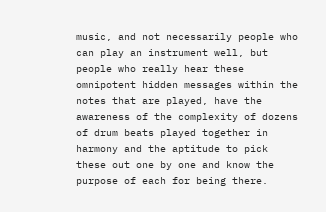music, and not necessarily people who can play an instrument well, but people who really hear these omnipotent hidden messages within the notes that are played, have the awareness of the complexity of dozens of drum beats played together in harmony and the aptitude to pick these out one by one and know the purpose of each for being there.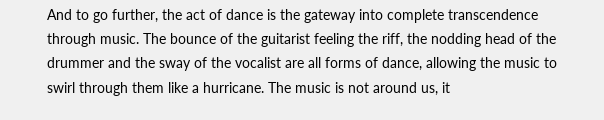And to go further, the act of dance is the gateway into complete transcendence through music. The bounce of the guitarist feeling the riff, the nodding head of the drummer and the sway of the vocalist are all forms of dance, allowing the music to swirl through them like a hurricane. The music is not around us, it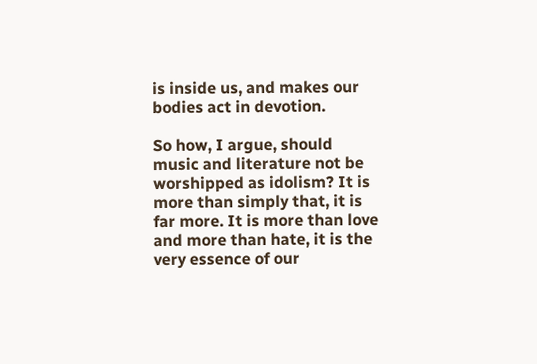is inside us, and makes our bodies act in devotion.

So how, I argue, should music and literature not be worshipped as idolism? It is more than simply that, it is far more. It is more than love and more than hate, it is the very essence of our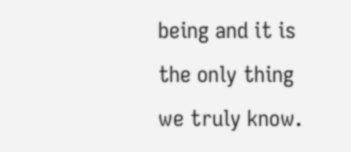being and it is the only thing we truly know.